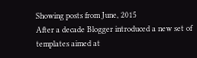Showing posts from June, 2015
After a decade Blogger introduced a new set of templates aimed at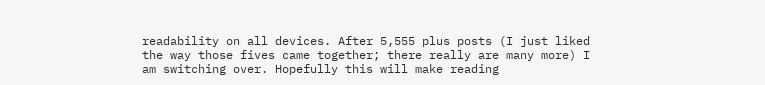readability on all devices. After 5,555 plus posts (I just liked the way those fives came together; there really are many more) I am switching over. Hopefully this will make reading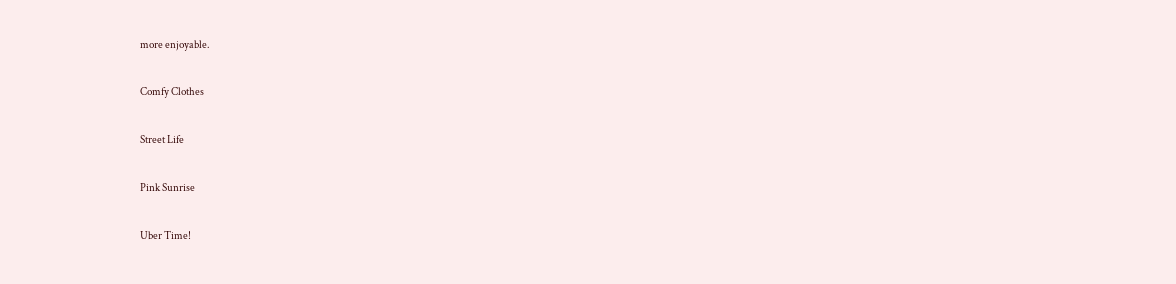more enjoyable.

Comfy Clothes

Street Life

Pink Sunrise

Uber Time!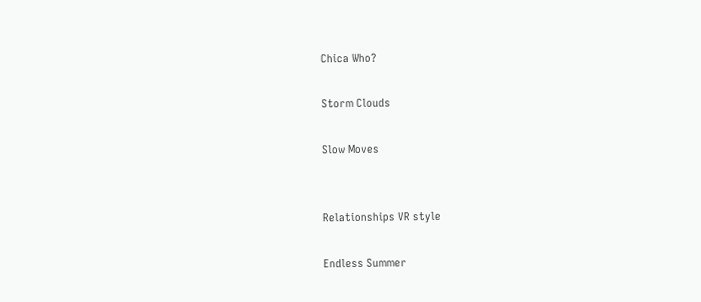Chica Who?

Storm Clouds

Slow Moves


Relationships VR style

Endless Summer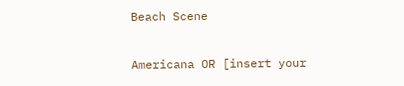Beach Scene

Americana OR [insert your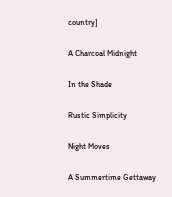country]

A Charcoal Midnight

In the Shade

Rustic Simplicity

Night Moves

A Summertime Gettaway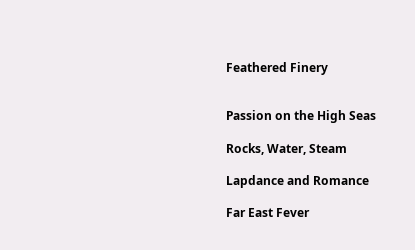Feathered Finery


Passion on the High Seas

Rocks, Water, Steam

Lapdance and Romance

Far East Fever